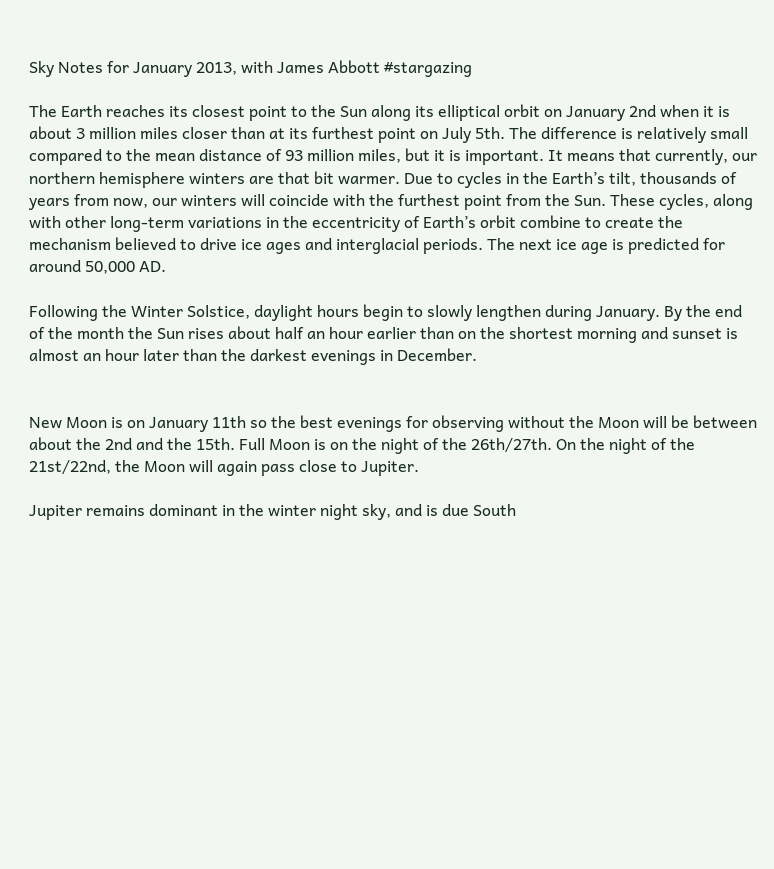Sky Notes for January 2013, with James Abbott #stargazing

The Earth reaches its closest point to the Sun along its elliptical orbit on January 2nd when it is about 3 million miles closer than at its furthest point on July 5th. The difference is relatively small compared to the mean distance of 93 million miles, but it is important. It means that currently, our northern hemisphere winters are that bit warmer. Due to cycles in the Earth’s tilt, thousands of years from now, our winters will coincide with the furthest point from the Sun. These cycles, along with other long-term variations in the eccentricity of Earth’s orbit combine to create the mechanism believed to drive ice ages and interglacial periods. The next ice age is predicted for around 50,000 AD.

Following the Winter Solstice, daylight hours begin to slowly lengthen during January. By the end of the month the Sun rises about half an hour earlier than on the shortest morning and sunset is almost an hour later than the darkest evenings in December.


New Moon is on January 11th so the best evenings for observing without the Moon will be between about the 2nd and the 15th. Full Moon is on the night of the 26th/27th. On the night of the 21st/22nd, the Moon will again pass close to Jupiter.

Jupiter remains dominant in the winter night sky, and is due South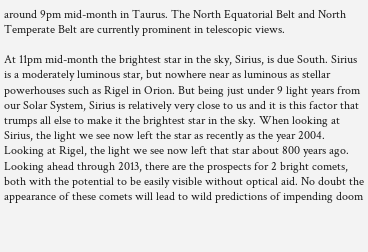around 9pm mid-month in Taurus. The North Equatorial Belt and North Temperate Belt are currently prominent in telescopic views.

At 11pm mid-month the brightest star in the sky, Sirius, is due South. Sirius is a moderately luminous star, but nowhere near as luminous as stellar powerhouses such as Rigel in Orion. But being just under 9 light years from our Solar System, Sirius is relatively very close to us and it is this factor that trumps all else to make it the brightest star in the sky. When looking at Sirius, the light we see now left the star as recently as the year 2004. Looking at Rigel, the light we see now left that star about 800 years ago.
Looking ahead through 2013, there are the prospects for 2 bright comets, both with the potential to be easily visible without optical aid. No doubt the appearance of these comets will lead to wild predictions of impending doom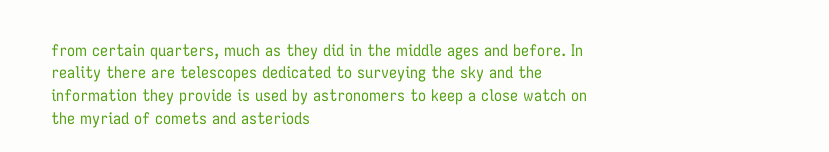from certain quarters, much as they did in the middle ages and before. In reality there are telescopes dedicated to surveying the sky and the information they provide is used by astronomers to keep a close watch on the myriad of comets and asteriods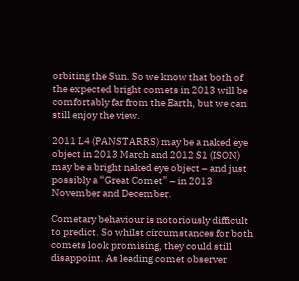orbiting the Sun. So we know that both of the expected bright comets in 2013 will be comfortably far from the Earth, but we can still enjoy the view.

2011 L4 (PANSTARRS) may be a naked eye object in 2013 March and 2012 S1 (ISON) may be a bright naked eye object – and just possibly a “Great Comet” – in 2013 November and December.

Cometary behaviour is notoriously difficult to predict. So whilst circumstances for both comets look promising, they could still disappoint. As leading comet observer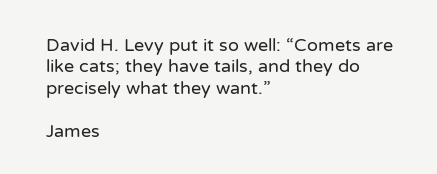David H. Levy put it so well: “Comets are like cats; they have tails, and they do precisely what they want.”

James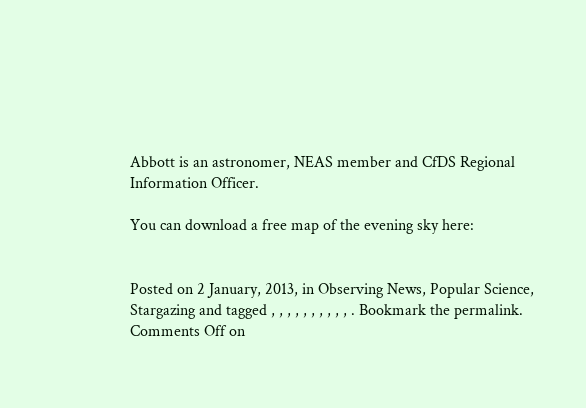Abbott is an astronomer, NEAS member and CfDS Regional Information Officer.

You can download a free map of the evening sky here:


Posted on 2 January, 2013, in Observing News, Popular Science, Stargazing and tagged , , , , , , , , , , . Bookmark the permalink. Comments Off on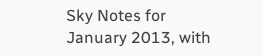Sky Notes for January 2013, with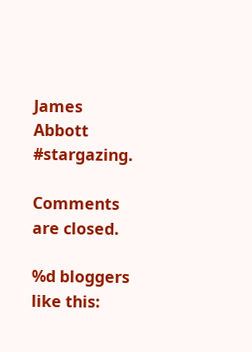James Abbott #stargazing.

Comments are closed.

%d bloggers like this: